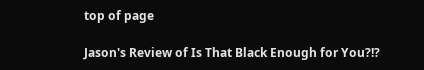top of page

Jason's Review of Is That Black Enough for You?!?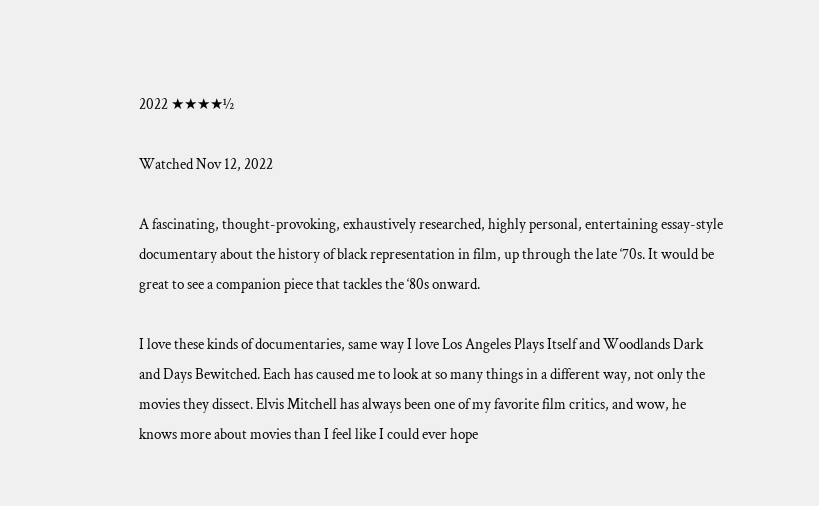2022 ★★★★½

Watched Nov 12, 2022

A fascinating, thought-provoking, exhaustively researched, highly personal, entertaining essay-style documentary about the history of black representation in film, up through the late ‘70s. It would be great to see a companion piece that tackles the ‘80s onward.

I love these kinds of documentaries, same way I love Los Angeles Plays Itself and Woodlands Dark and Days Bewitched. Each has caused me to look at so many things in a different way, not only the movies they dissect. Elvis Mitchell has always been one of my favorite film critics, and wow, he knows more about movies than I feel like I could ever hope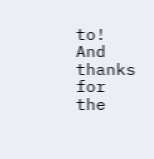to! And thanks for the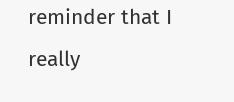reminder that I really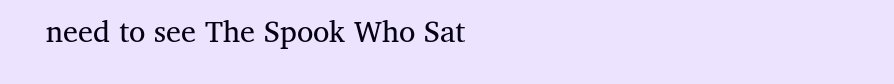need to see The Spook Who Sat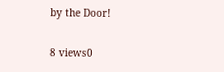by the Door!

8 views0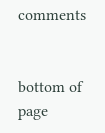comments


bottom of page